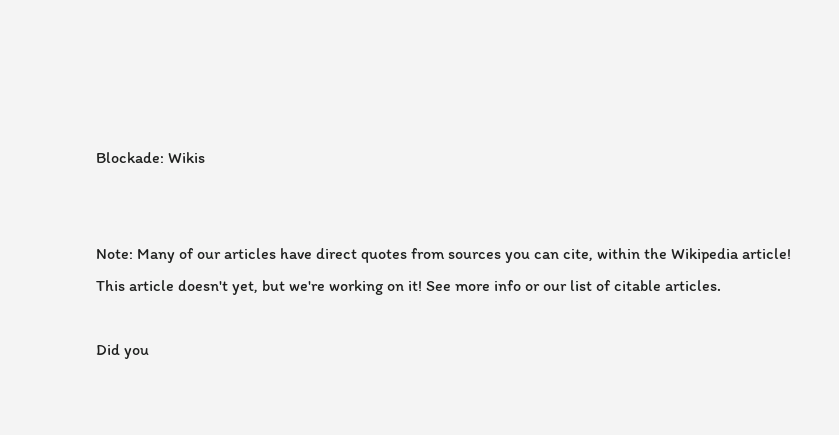Blockade: Wikis


Note: Many of our articles have direct quotes from sources you can cite, within the Wikipedia article! This article doesn't yet, but we're working on it! See more info or our list of citable articles.

Did you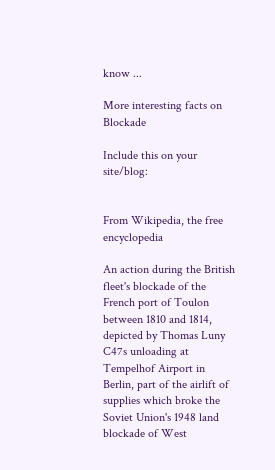know ...

More interesting facts on Blockade

Include this on your site/blog:


From Wikipedia, the free encyclopedia

An action during the British fleet's blockade of the French port of Toulon between 1810 and 1814, depicted by Thomas Luny
C47s unloading at Tempelhof Airport in Berlin, part of the airlift of supplies which broke the Soviet Union's 1948 land blockade of West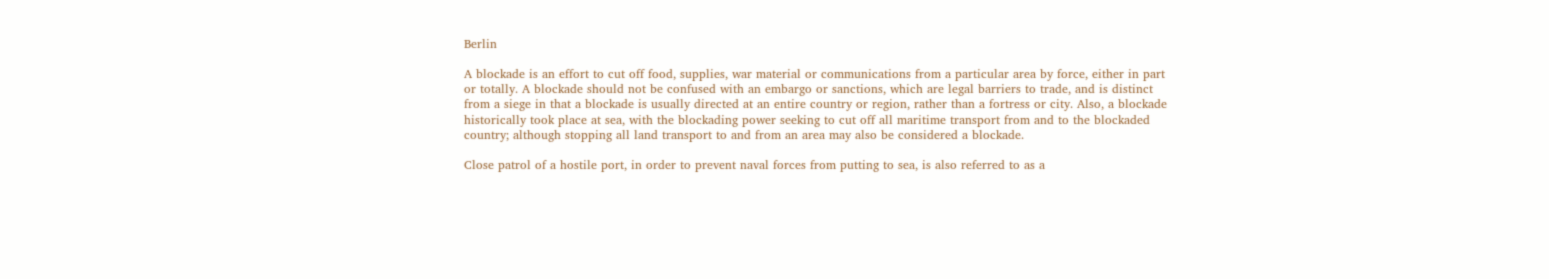Berlin

A blockade is an effort to cut off food, supplies, war material or communications from a particular area by force, either in part or totally. A blockade should not be confused with an embargo or sanctions, which are legal barriers to trade, and is distinct from a siege in that a blockade is usually directed at an entire country or region, rather than a fortress or city. Also, a blockade historically took place at sea, with the blockading power seeking to cut off all maritime transport from and to the blockaded country; although stopping all land transport to and from an area may also be considered a blockade.

Close patrol of a hostile port, in order to prevent naval forces from putting to sea, is also referred to as a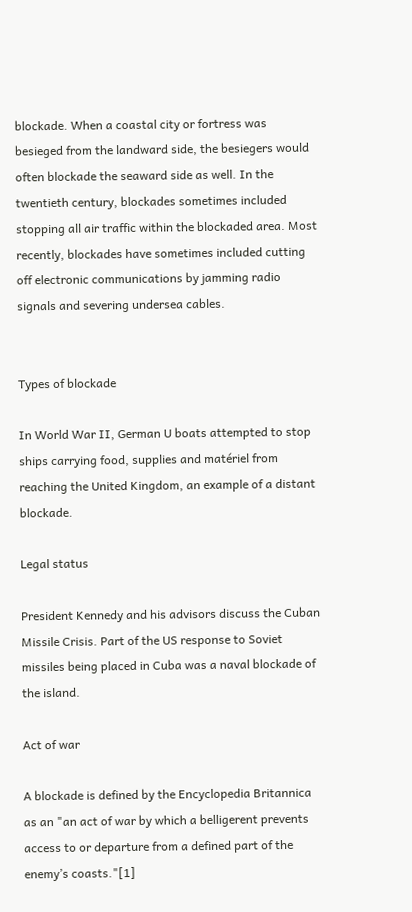blockade. When a coastal city or fortress was besieged from the landward side, the besiegers would often blockade the seaward side as well. In the twentieth century, blockades sometimes included stopping all air traffic within the blockaded area. Most recently, blockades have sometimes included cutting off electronic communications by jamming radio signals and severing undersea cables.


Types of blockade

In World War II, German U boats attempted to stop ships carrying food, supplies and matériel from reaching the United Kingdom, an example of a distant blockade.

Legal status

President Kennedy and his advisors discuss the Cuban Missile Crisis. Part of the US response to Soviet missiles being placed in Cuba was a naval blockade of the island.

Act of war

A blockade is defined by the Encyclopedia Britannica as an "an act of war by which a belligerent prevents access to or departure from a defined part of the enemy’s coasts."[1]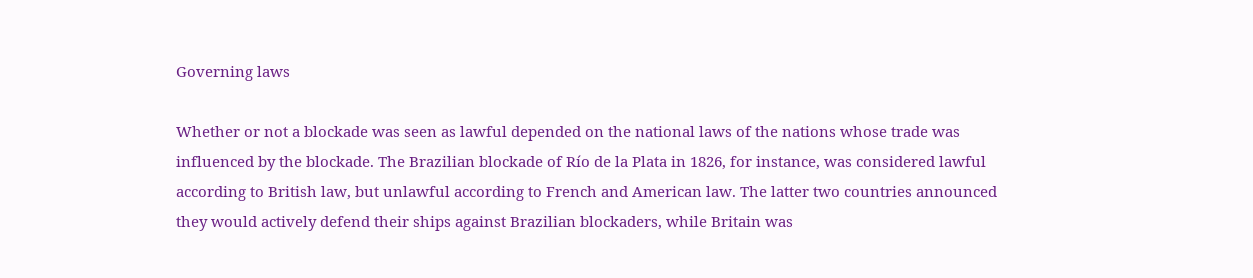Governing laws

Whether or not a blockade was seen as lawful depended on the national laws of the nations whose trade was influenced by the blockade. The Brazilian blockade of Río de la Plata in 1826, for instance, was considered lawful according to British law, but unlawful according to French and American law. The latter two countries announced they would actively defend their ships against Brazilian blockaders, while Britain was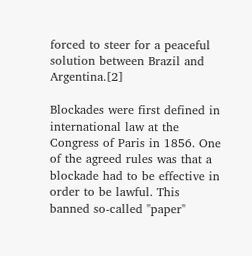forced to steer for a peaceful solution between Brazil and Argentina.[2]

Blockades were first defined in international law at the Congress of Paris in 1856. One of the agreed rules was that a blockade had to be effective in order to be lawful. This banned so-called "paper"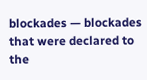blockades — blockades that were declared to the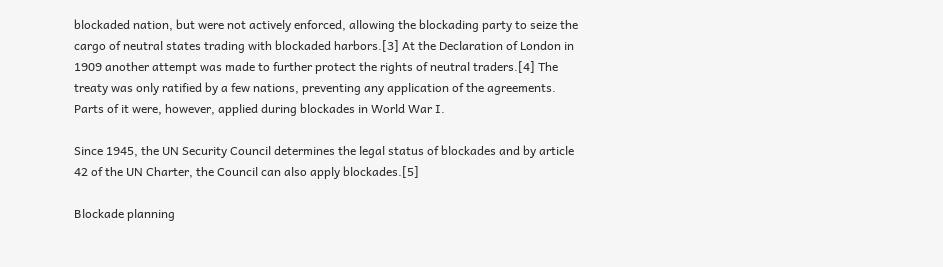blockaded nation, but were not actively enforced, allowing the blockading party to seize the cargo of neutral states trading with blockaded harbors.[3] At the Declaration of London in 1909 another attempt was made to further protect the rights of neutral traders.[4] The treaty was only ratified by a few nations, preventing any application of the agreements. Parts of it were, however, applied during blockades in World War I.

Since 1945, the UN Security Council determines the legal status of blockades and by article 42 of the UN Charter, the Council can also apply blockades.[5]

Blockade planning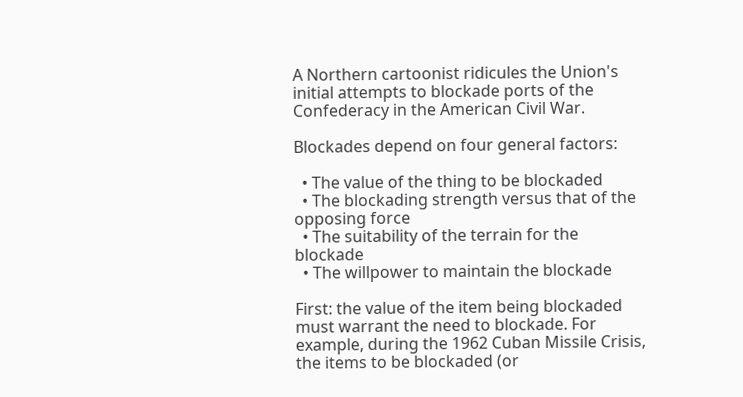A Northern cartoonist ridicules the Union's initial attempts to blockade ports of the Confederacy in the American Civil War.

Blockades depend on four general factors:

  • The value of the thing to be blockaded
  • The blockading strength versus that of the opposing force
  • The suitability of the terrain for the blockade
  • The willpower to maintain the blockade

First: the value of the item being blockaded must warrant the need to blockade. For example, during the 1962 Cuban Missile Crisis, the items to be blockaded (or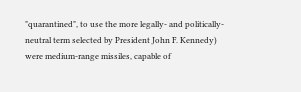"quarantined", to use the more legally- and politically-neutral term selected by President John F. Kennedy) were medium-range missiles, capable of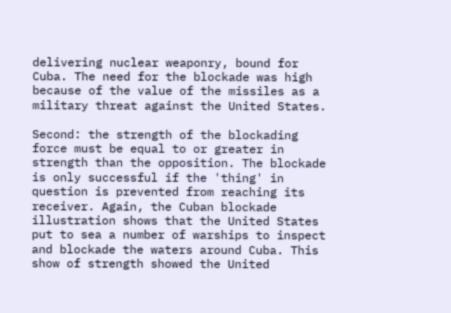delivering nuclear weaponry, bound for Cuba. The need for the blockade was high because of the value of the missiles as a military threat against the United States.

Second: the strength of the blockading force must be equal to or greater in strength than the opposition. The blockade is only successful if the 'thing' in question is prevented from reaching its receiver. Again, the Cuban blockade illustration shows that the United States put to sea a number of warships to inspect and blockade the waters around Cuba. This show of strength showed the United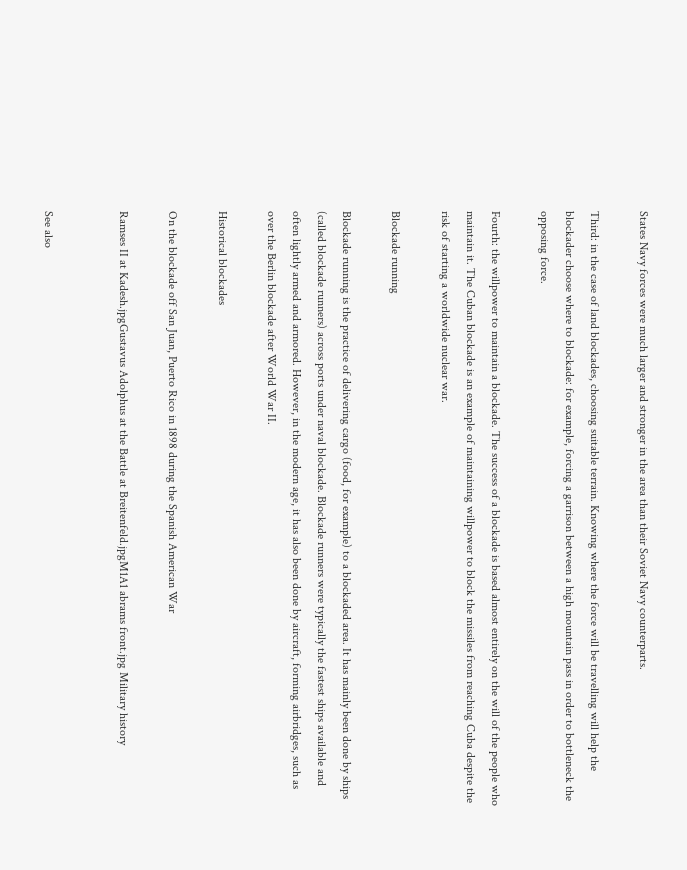States Navy forces were much larger and stronger in the area than their Soviet Navy counterparts.

Third: in the case of land blockades, choosing suitable terrain. Knowing where the force will be travelling will help the blockader choose where to blockade: for example, forcing a garrison between a high mountain pass in order to bottleneck the opposing force.

Fourth: the willpower to maintain a blockade. The success of a blockade is based almost entirely on the will of the people who maintain it. The Cuban blockade is an example of maintaining willpower to block the missiles from reaching Cuba despite the risk of starting a worldwide nuclear war.

Blockade running

Blockade running is the practice of delivering cargo (food, for example) to a blockaded area. It has mainly been done by ships (called blockade runners) across ports under naval blockade. Blockade runners were typically the fastest ships available and often lightly armed and armored. However, in the modern age, it has also been done by aircraft, forming airbridges, such as over the Berlin blockade after World War II.

Historical blockades

On the blockade off San Juan, Puerto Rico in 1898 during the Spanish American War

Ramses II at Kadesh.jpgGustavus Adolphus at the Battle at Breitenfeld.jpgM1A1 abrams front.jpg Military history


See also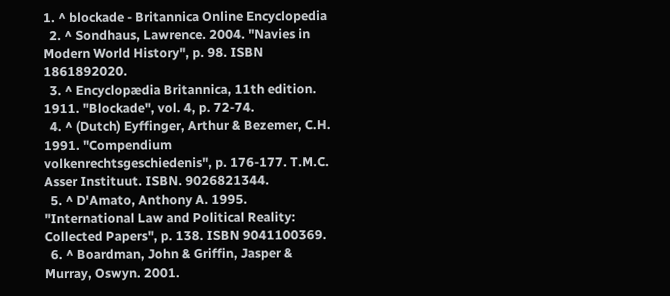1. ^ blockade - Britannica Online Encyclopedia
  2. ^ Sondhaus, Lawrence. 2004. "Navies in Modern World History", p. 98. ISBN 1861892020.
  3. ^ Encyclopædia Britannica, 11th edition. 1911. "Blockade", vol. 4, p. 72-74.
  4. ^ (Dutch) Eyffinger, Arthur & Bezemer, C.H. 1991. "Compendium volkenrechtsgeschiedenis", p. 176-177. T.M.C. Asser Instituut. ISBN. 9026821344.
  5. ^ D'Amato, Anthony A. 1995. "International Law and Political Reality: Collected Papers", p. 138. ISBN 9041100369.
  6. ^ Boardman, John & Griffin, Jasper & Murray, Oswyn. 2001.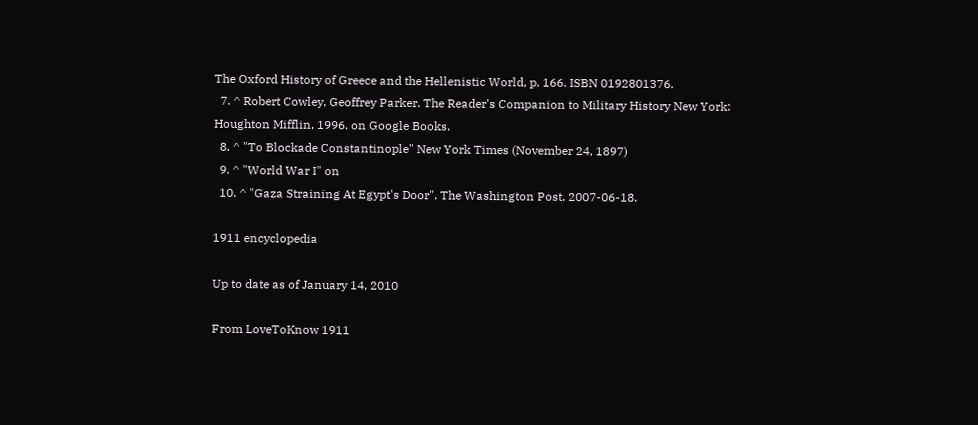The Oxford History of Greece and the Hellenistic World, p. 166. ISBN 0192801376.
  7. ^ Robert Cowley, Geoffrey Parker. The Reader's Companion to Military History New York: Houghton Mifflin, 1996. on Google Books.
  8. ^ "To Blockade Constantinople" New York Times (November 24, 1897)
  9. ^ "World War I" on
  10. ^ "Gaza Straining At Egypt's Door". The Washington Post. 2007-06-18.

1911 encyclopedia

Up to date as of January 14, 2010

From LoveToKnow 1911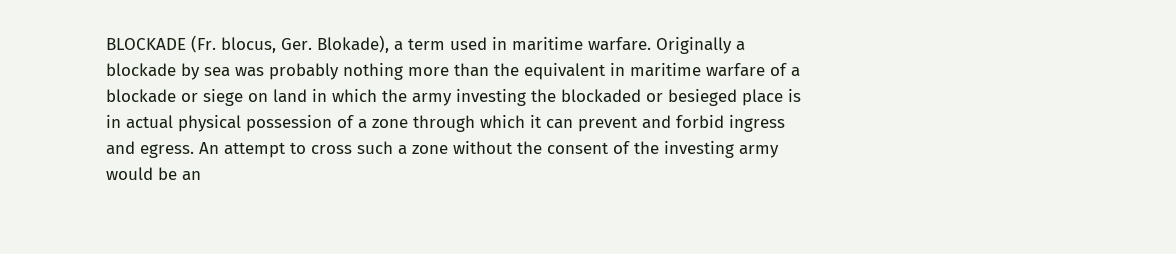BLOCKADE (Fr. blocus, Ger. Blokade), a term used in maritime warfare. Originally a blockade by sea was probably nothing more than the equivalent in maritime warfare of a blockade or siege on land in which the army investing the blockaded or besieged place is in actual physical possession of a zone through which it can prevent and forbid ingress and egress. An attempt to cross such a zone without the consent of the investing army would be an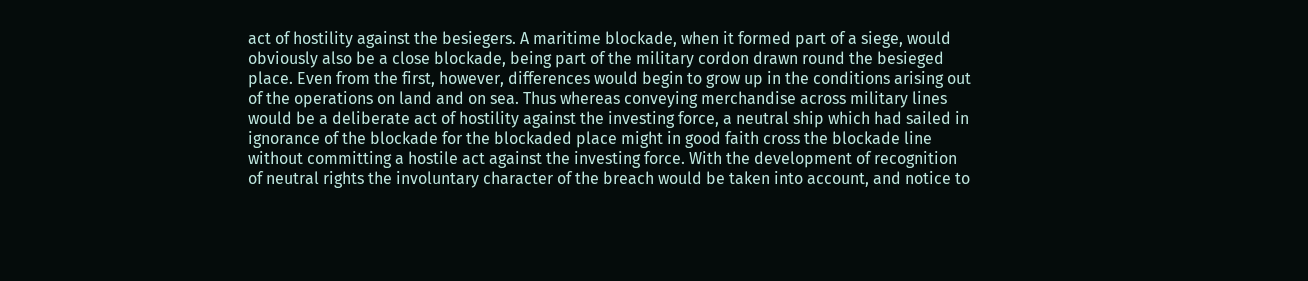act of hostility against the besiegers. A maritime blockade, when it formed part of a siege, would obviously also be a close blockade, being part of the military cordon drawn round the besieged place. Even from the first, however, differences would begin to grow up in the conditions arising out of the operations on land and on sea. Thus whereas conveying merchandise across military lines would be a deliberate act of hostility against the investing force, a neutral ship which had sailed in ignorance of the blockade for the blockaded place might in good faith cross the blockade line without committing a hostile act against the investing force. With the development of recognition of neutral rights the involuntary character of the breach would be taken into account, and notice to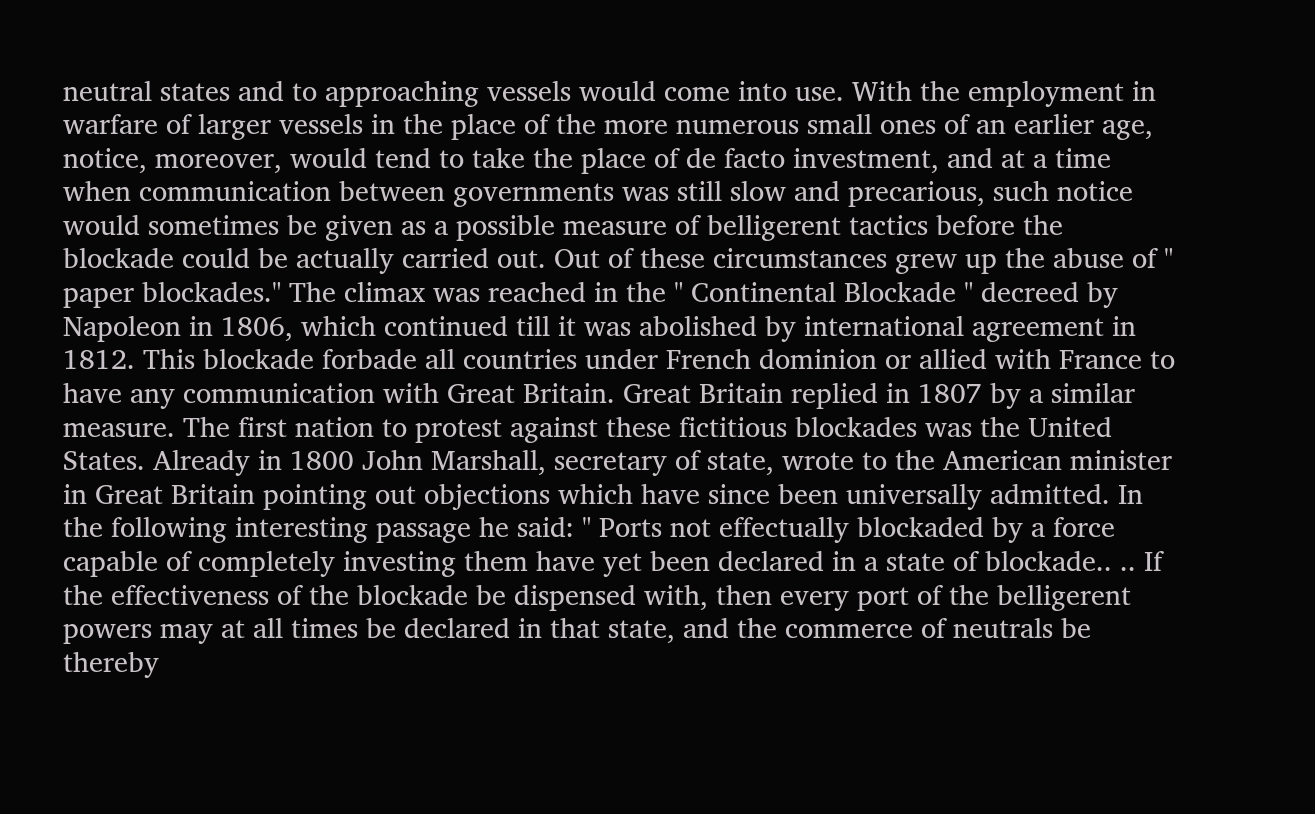neutral states and to approaching vessels would come into use. With the employment in warfare of larger vessels in the place of the more numerous small ones of an earlier age, notice, moreover, would tend to take the place of de facto investment, and at a time when communication between governments was still slow and precarious, such notice would sometimes be given as a possible measure of belligerent tactics before the blockade could be actually carried out. Out of these circumstances grew up the abuse of " paper blockades." The climax was reached in the " Continental Blockade " decreed by Napoleon in 1806, which continued till it was abolished by international agreement in 1812. This blockade forbade all countries under French dominion or allied with France to have any communication with Great Britain. Great Britain replied in 1807 by a similar measure. The first nation to protest against these fictitious blockades was the United States. Already in 1800 John Marshall, secretary of state, wrote to the American minister in Great Britain pointing out objections which have since been universally admitted. In the following interesting passage he said: " Ports not effectually blockaded by a force capable of completely investing them have yet been declared in a state of blockade.. .. If the effectiveness of the blockade be dispensed with, then every port of the belligerent powers may at all times be declared in that state, and the commerce of neutrals be thereby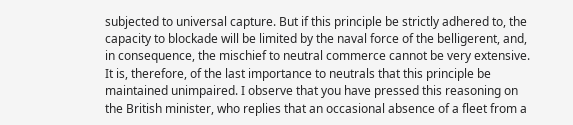subjected to universal capture. But if this principle be strictly adhered to, the capacity to blockade will be limited by the naval force of the belligerent, and, in consequence, the mischief to neutral commerce cannot be very extensive. It is, therefore, of the last importance to neutrals that this principle be maintained unimpaired. I observe that you have pressed this reasoning on the British minister, who replies that an occasional absence of a fleet from a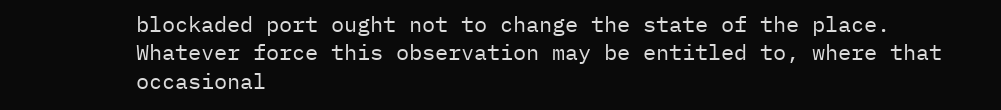blockaded port ought not to change the state of the place. Whatever force this observation may be entitled to, where that occasional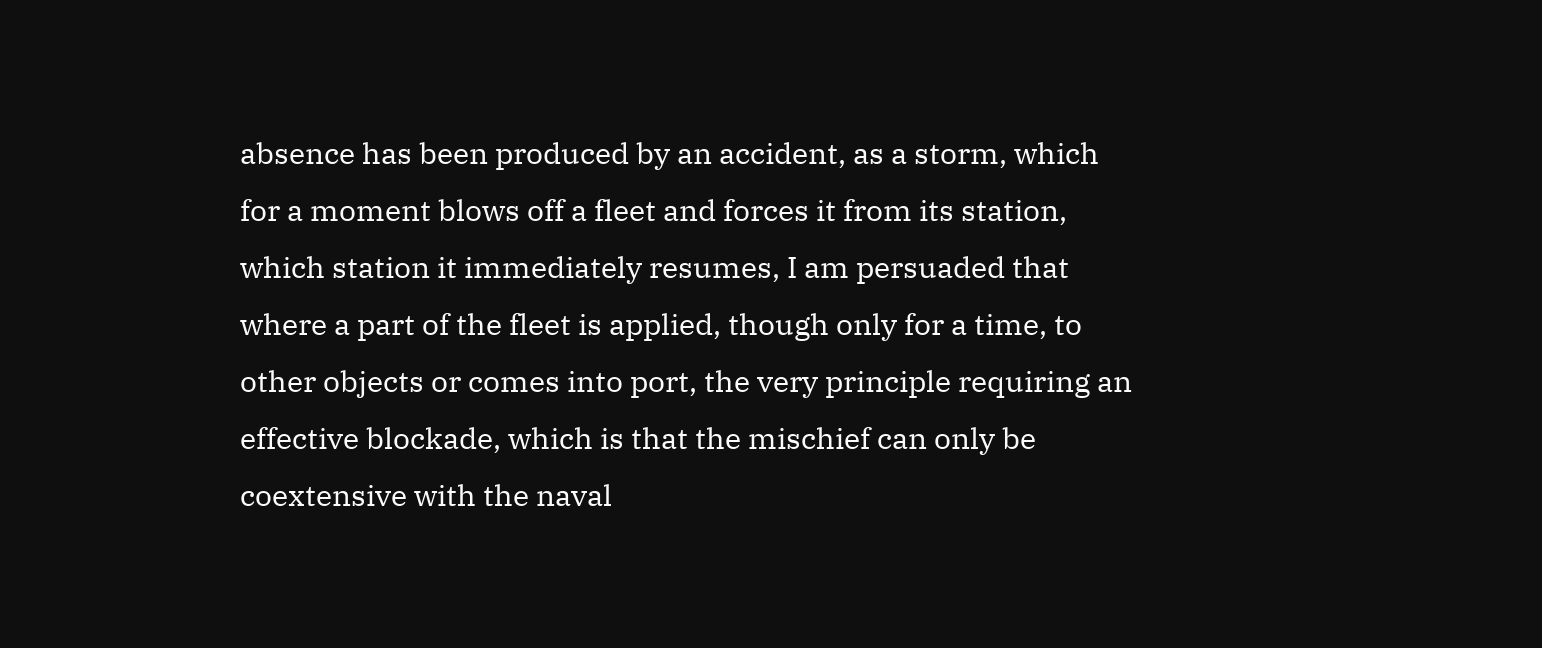absence has been produced by an accident, as a storm, which for a moment blows off a fleet and forces it from its station, which station it immediately resumes, I am persuaded that where a part of the fleet is applied, though only for a time, to other objects or comes into port, the very principle requiring an effective blockade, which is that the mischief can only be coextensive with the naval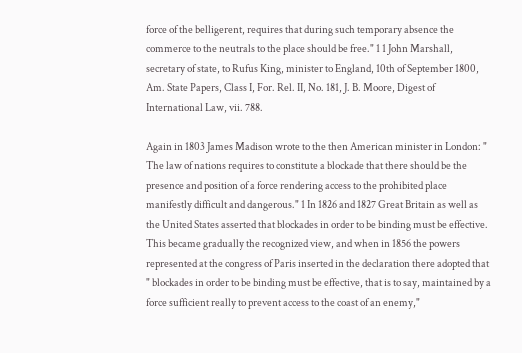force of the belligerent, requires that during such temporary absence the commerce to the neutrals to the place should be free." 1 1 John Marshall, secretary of state, to Rufus King, minister to England, 10th of September 1800, Am. State Papers, Class I, For. Rel. II, No. 181, J. B. Moore, Digest of International Law, vii. 788.

Again in 1803 James Madison wrote to the then American minister in London: " The law of nations requires to constitute a blockade that there should be the presence and position of a force rendering access to the prohibited place manifestly difficult and dangerous." 1 In 1826 and 1827 Great Britain as well as the United States asserted that blockades in order to be binding must be effective. This became gradually the recognized view, and when in 1856 the powers represented at the congress of Paris inserted in the declaration there adopted that " blockades in order to be binding must be effective, that is to say, maintained by a force sufficient really to prevent access to the coast of an enemy,"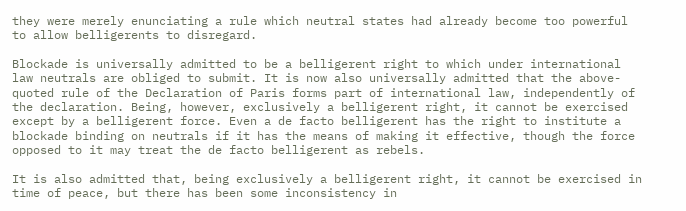they were merely enunciating a rule which neutral states had already become too powerful to allow belligerents to disregard.

Blockade is universally admitted to be a belligerent right to which under international law neutrals are obliged to submit. It is now also universally admitted that the above-quoted rule of the Declaration of Paris forms part of international law, independently of the declaration. Being, however, exclusively a belligerent right, it cannot be exercised except by a belligerent force. Even a de facto belligerent has the right to institute a blockade binding on neutrals if it has the means of making it effective, though the force opposed to it may treat the de facto belligerent as rebels.

It is also admitted that, being exclusively a belligerent right, it cannot be exercised in time of peace, but there has been some inconsistency in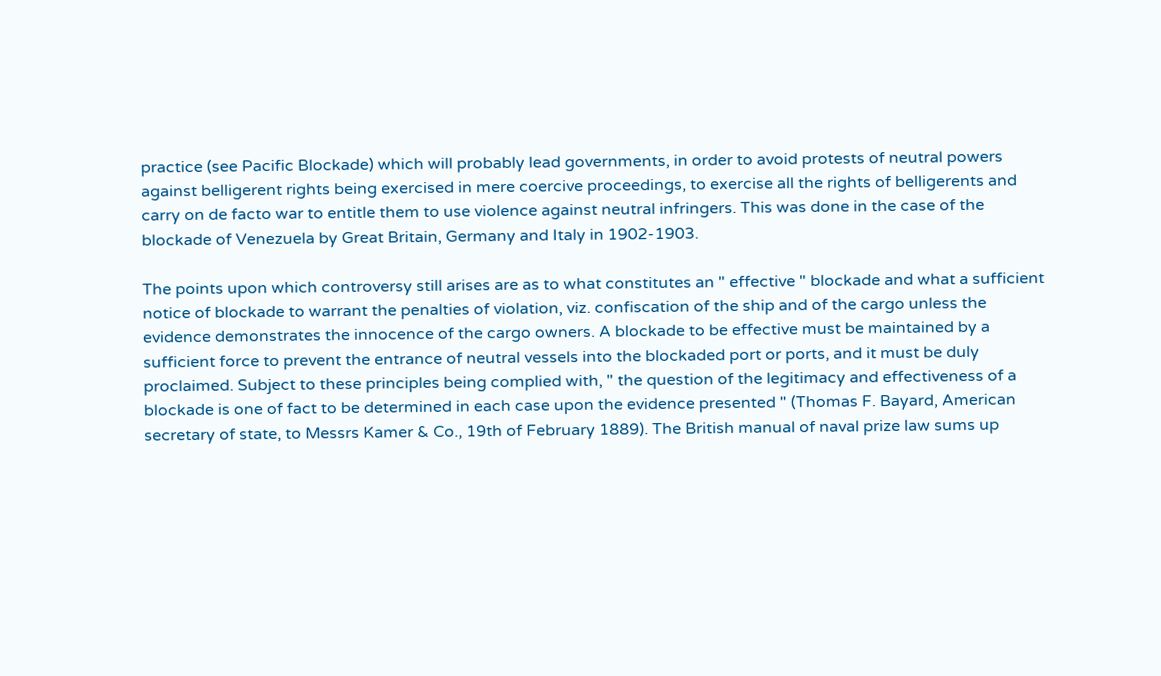practice (see Pacific Blockade) which will probably lead governments, in order to avoid protests of neutral powers against belligerent rights being exercised in mere coercive proceedings, to exercise all the rights of belligerents and carry on de facto war to entitle them to use violence against neutral infringers. This was done in the case of the blockade of Venezuela by Great Britain, Germany and Italy in 1902-1903.

The points upon which controversy still arises are as to what constitutes an " effective " blockade and what a sufficient notice of blockade to warrant the penalties of violation, viz. confiscation of the ship and of the cargo unless the evidence demonstrates the innocence of the cargo owners. A blockade to be effective must be maintained by a sufficient force to prevent the entrance of neutral vessels into the blockaded port or ports, and it must be duly proclaimed. Subject to these principles being complied with, " the question of the legitimacy and effectiveness of a blockade is one of fact to be determined in each case upon the evidence presented " (Thomas F. Bayard, American secretary of state, to Messrs Kamer & Co., 19th of February 1889). The British manual of naval prize law sums up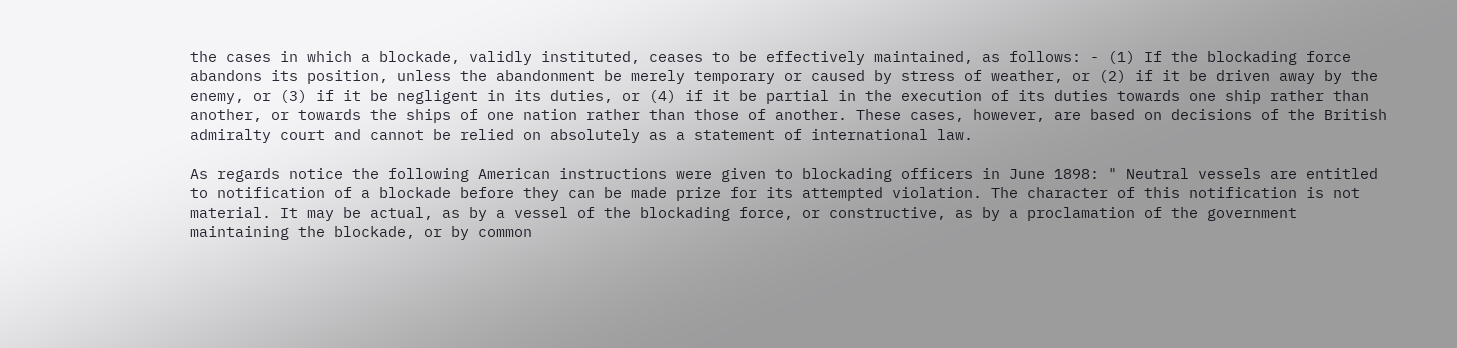the cases in which a blockade, validly instituted, ceases to be effectively maintained, as follows: - (1) If the blockading force abandons its position, unless the abandonment be merely temporary or caused by stress of weather, or (2) if it be driven away by the enemy, or (3) if it be negligent in its duties, or (4) if it be partial in the execution of its duties towards one ship rather than another, or towards the ships of one nation rather than those of another. These cases, however, are based on decisions of the British admiralty court and cannot be relied on absolutely as a statement of international law.

As regards notice the following American instructions were given to blockading officers in June 1898: " Neutral vessels are entitled to notification of a blockade before they can be made prize for its attempted violation. The character of this notification is not material. It may be actual, as by a vessel of the blockading force, or constructive, as by a proclamation of the government maintaining the blockade, or by common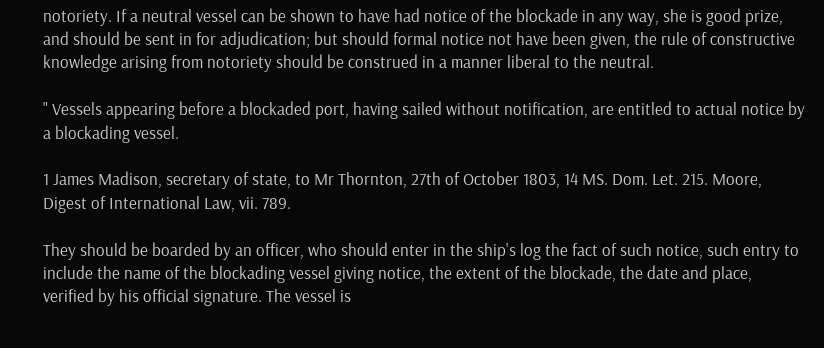notoriety. If a neutral vessel can be shown to have had notice of the blockade in any way, she is good prize, and should be sent in for adjudication; but should formal notice not have been given, the rule of constructive knowledge arising from notoriety should be construed in a manner liberal to the neutral.

" Vessels appearing before a blockaded port, having sailed without notification, are entitled to actual notice by a blockading vessel.

1 James Madison, secretary of state, to Mr Thornton, 27th of October 1803, 14 MS. Dom. Let. 215. Moore, Digest of International Law, vii. 789.

They should be boarded by an officer, who should enter in the ship's log the fact of such notice, such entry to include the name of the blockading vessel giving notice, the extent of the blockade, the date and place, verified by his official signature. The vessel is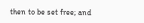then to be set free; and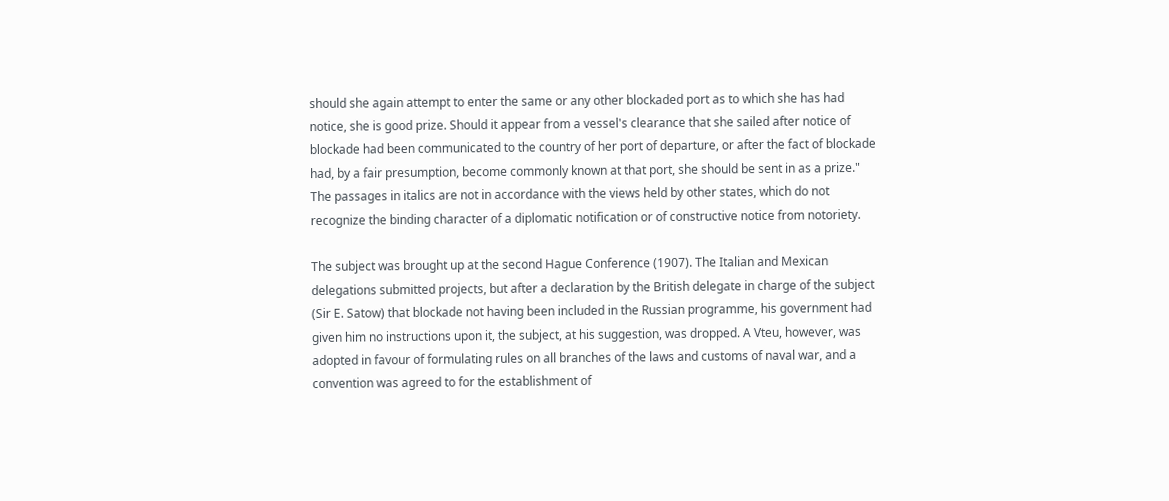should she again attempt to enter the same or any other blockaded port as to which she has had notice, she is good prize. Should it appear from a vessel's clearance that she sailed after notice of blockade had been communicated to the country of her port of departure, or after the fact of blockade had, by a fair presumption, become commonly known at that port, she should be sent in as a prize." The passages in italics are not in accordance with the views held by other states, which do not recognize the binding character of a diplomatic notification or of constructive notice from notoriety.

The subject was brought up at the second Hague Conference (1907). The Italian and Mexican delegations submitted projects, but after a declaration by the British delegate in charge of the subject (Sir E. Satow) that blockade not having been included in the Russian programme, his government had given him no instructions upon it, the subject, at his suggestion, was dropped. A Vteu, however, was adopted in favour of formulating rules on all branches of the laws and customs of naval war, and a convention was agreed to for the establishment of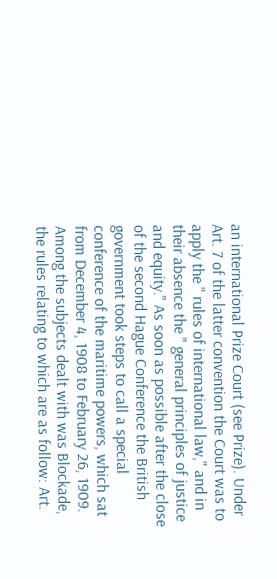an international Prize Court (see Prize). Under Art. 7 of the latter convention the Court was to apply the " rules of international law," and in their absence the " general principles of justice and equity." As soon as possible after the close of the second Hague Conference the British government took steps to call a special conference of the maritime powers, which sat from December 4, 1908 to February 26, 1909. Among the subjects dealt with was Blockade, the rules relating to which are as follow: Art.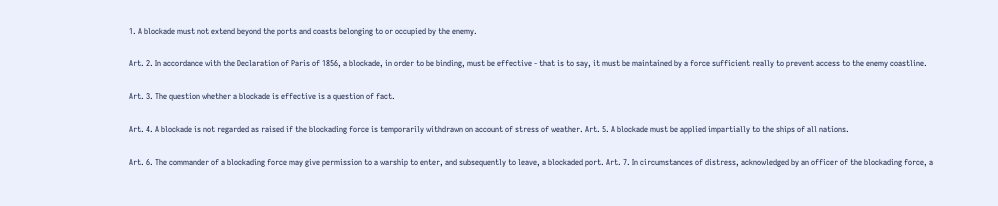1. A blockade must not extend beyond the ports and coasts belonging to or occupied by the enemy.

Art. 2. In accordance with the Declaration of Paris of 1856, a blockade, in order to be binding, must be effective - that is to say, it must be maintained by a force sufficient really to prevent access to the enemy coastline.

Art. 3. The question whether a blockade is effective is a question of fact.

Art. 4. A blockade is not regarded as raised if the blockading force is temporarily withdrawn on account of stress of weather. Art. 5. A blockade must be applied impartially to the ships of all nations.

Art. 6. The commander of a blockading force may give permission to a warship to enter, and subsequently to leave, a blockaded port. Art. 7. In circumstances of distress, acknowledged by an officer of the blockading force, a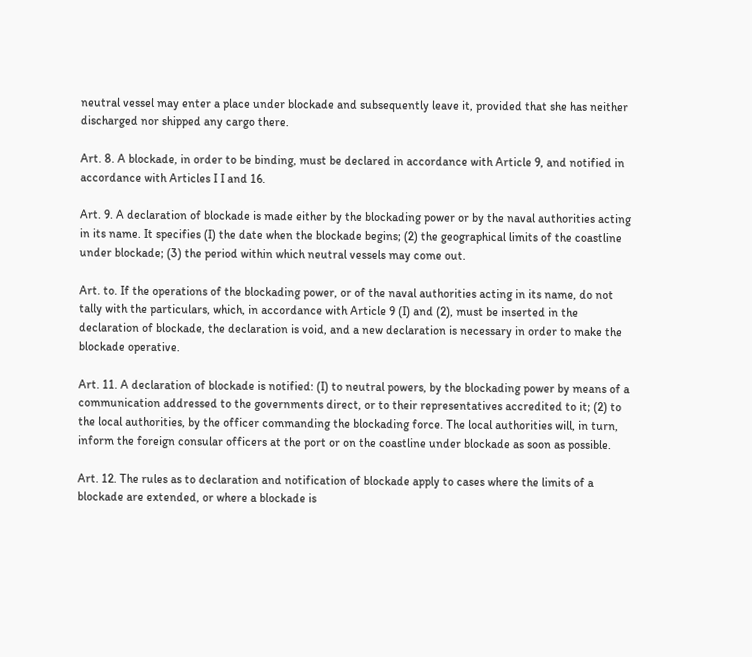neutral vessel may enter a place under blockade and subsequently leave it, provided that she has neither discharged nor shipped any cargo there.

Art. 8. A blockade, in order to be binding, must be declared in accordance with Article 9, and notified in accordance with Articles I I and 16.

Art. 9. A declaration of blockade is made either by the blockading power or by the naval authorities acting in its name. It specifies (I) the date when the blockade begins; (2) the geographical limits of the coastline under blockade; (3) the period within which neutral vessels may come out.

Art. to. If the operations of the blockading power, or of the naval authorities acting in its name, do not tally with the particulars, which, in accordance with Article 9 (I) and (2), must be inserted in the declaration of blockade, the declaration is void, and a new declaration is necessary in order to make the blockade operative.

Art. 11. A declaration of blockade is notified: (I) to neutral powers, by the blockading power by means of a communication addressed to the governments direct, or to their representatives accredited to it; (2) to the local authorities, by the officer commanding the blockading force. The local authorities will, in turn, inform the foreign consular officers at the port or on the coastline under blockade as soon as possible.

Art. 12. The rules as to declaration and notification of blockade apply to cases where the limits of a blockade are extended, or where a blockade is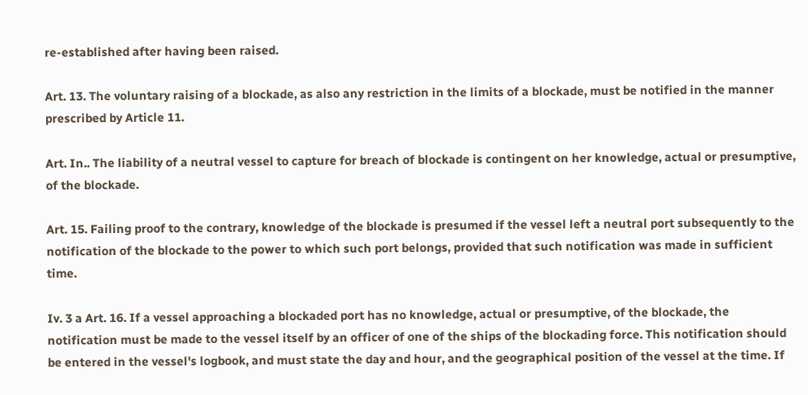re-established after having been raised.

Art. 13. The voluntary raising of a blockade, as also any restriction in the limits of a blockade, must be notified in the manner prescribed by Article 11.

Art. In.. The liability of a neutral vessel to capture for breach of blockade is contingent on her knowledge, actual or presumptive, of the blockade.

Art. 15. Failing proof to the contrary, knowledge of the blockade is presumed if the vessel left a neutral port subsequently to the notification of the blockade to the power to which such port belongs, provided that such notification was made in sufficient time.

Iv. 3 a Art. 16. If a vessel approaching a blockaded port has no knowledge, actual or presumptive, of the blockade, the notification must be made to the vessel itself by an officer of one of the ships of the blockading force. This notification should be entered in the vessel's logbook, and must state the day and hour, and the geographical position of the vessel at the time. If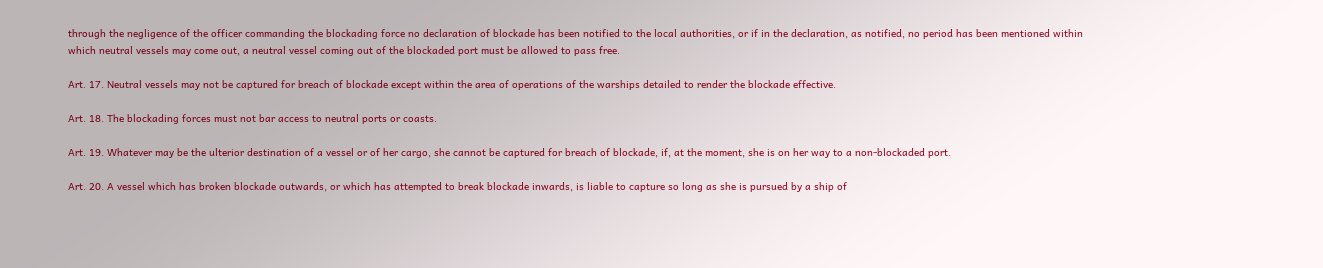through the negligence of the officer commanding the blockading force no declaration of blockade has been notified to the local authorities, or if in the declaration, as notified, no period has been mentioned within which neutral vessels may come out, a neutral vessel coming out of the blockaded port must be allowed to pass free.

Art. 17. Neutral vessels may not be captured for breach of blockade except within the area of operations of the warships detailed to render the blockade effective.

Art. 18. The blockading forces must not bar access to neutral ports or coasts.

Art. 19. Whatever may be the ulterior destination of a vessel or of her cargo, she cannot be captured for breach of blockade, if, at the moment, she is on her way to a non-blockaded port.

Art. 20. A vessel which has broken blockade outwards, or which has attempted to break blockade inwards, is liable to capture so long as she is pursued by a ship of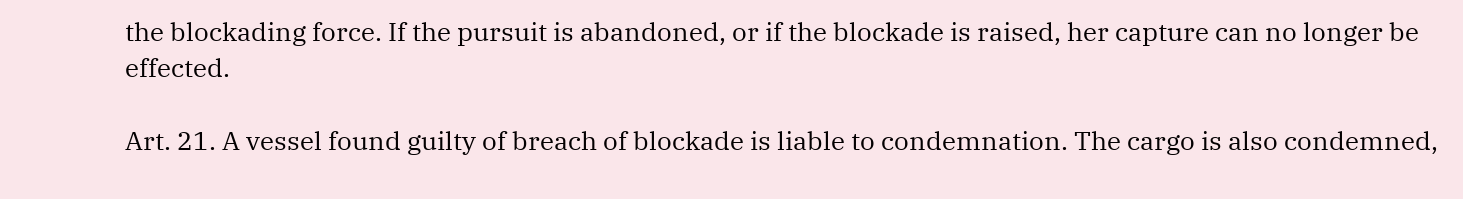the blockading force. If the pursuit is abandoned, or if the blockade is raised, her capture can no longer be effected.

Art. 21. A vessel found guilty of breach of blockade is liable to condemnation. The cargo is also condemned,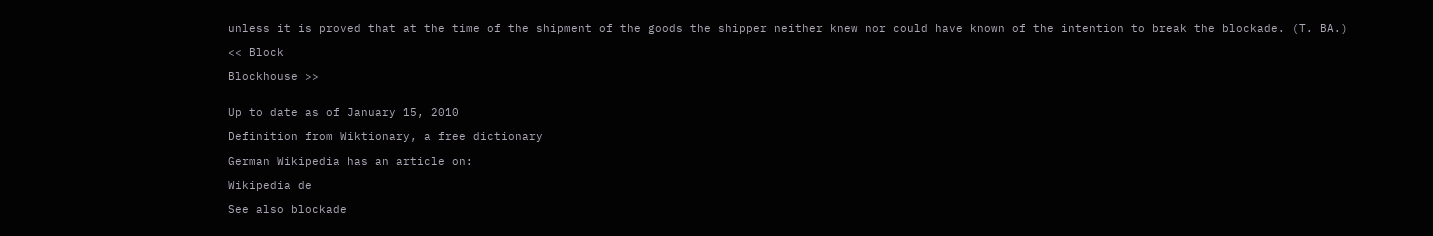unless it is proved that at the time of the shipment of the goods the shipper neither knew nor could have known of the intention to break the blockade. (T. BA.)

<< Block

Blockhouse >>


Up to date as of January 15, 2010

Definition from Wiktionary, a free dictionary

German Wikipedia has an article on:

Wikipedia de

See also blockade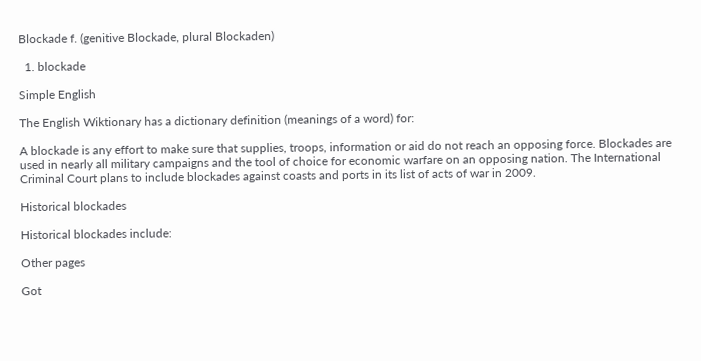Blockade f. (genitive Blockade, plural Blockaden)

  1. blockade

Simple English

The English Wiktionary has a dictionary definition (meanings of a word) for:

A blockade is any effort to make sure that supplies, troops, information or aid do not reach an opposing force. Blockades are used in nearly all military campaigns and the tool of choice for economic warfare on an opposing nation. The International Criminal Court plans to include blockades against coasts and ports in its list of acts of war in 2009.

Historical blockades

Historical blockades include:

Other pages

Got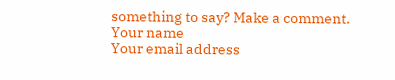something to say? Make a comment.
Your name
Your email address